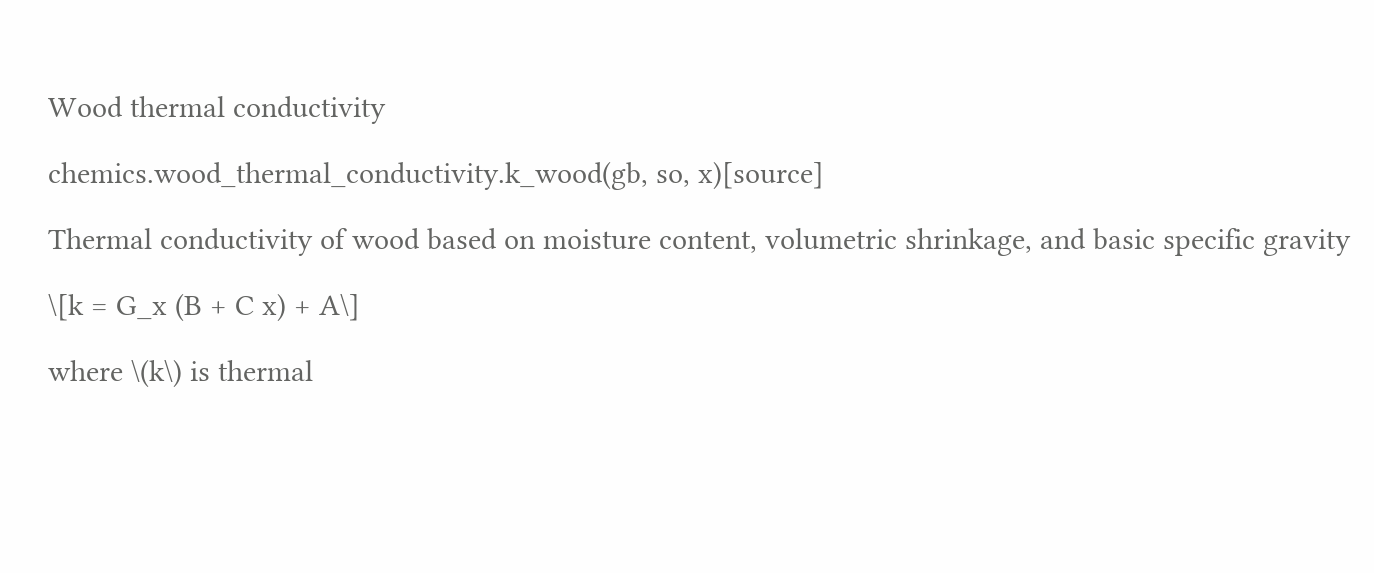Wood thermal conductivity

chemics.wood_thermal_conductivity.k_wood(gb, so, x)[source]

Thermal conductivity of wood based on moisture content, volumetric shrinkage, and basic specific gravity

\[k = G_x (B + C x) + A\]

where \(k\) is thermal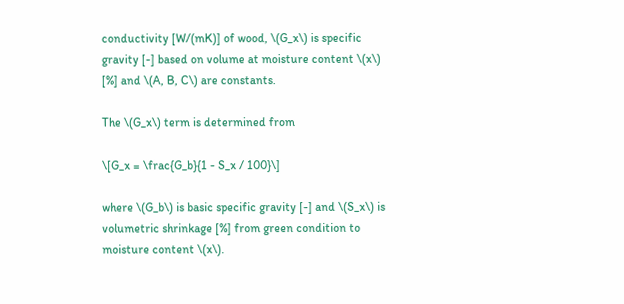conductivity [W/(mK)] of wood, \(G_x\) is specific gravity [-] based on volume at moisture content \(x\) [%] and \(A, B, C\) are constants.

The \(G_x\) term is determined from

\[G_x = \frac{G_b}{1 - S_x / 100}\]

where \(G_b\) is basic specific gravity [-] and \(S_x\) is volumetric shrinkage [%] from green condition to moisture content \(x\).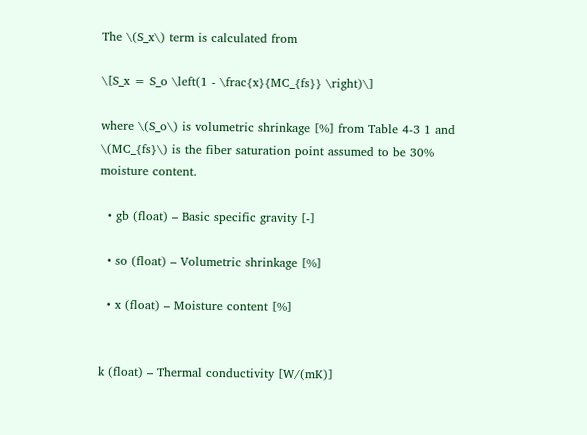The \(S_x\) term is calculated from

\[S_x = S_o \left(1 - \frac{x}{MC_{fs}} \right)\]

where \(S_o\) is volumetric shrinkage [%] from Table 4-3 1 and \(MC_{fs}\) is the fiber saturation point assumed to be 30% moisture content.

  • gb (float) – Basic specific gravity [-]

  • so (float) – Volumetric shrinkage [%]

  • x (float) – Moisture content [%]


k (float) – Thermal conductivity [W/(mK)]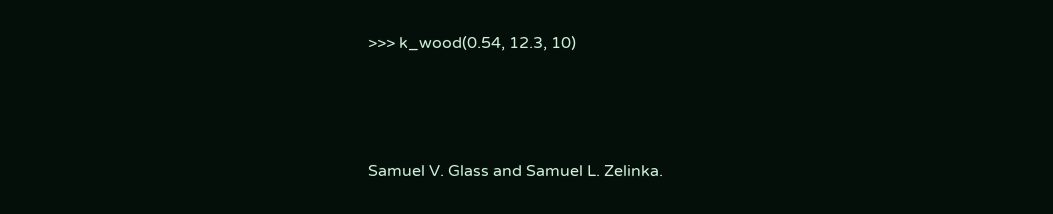>>> k_wood(0.54, 12.3, 10)



Samuel V. Glass and Samuel L. Zelinka.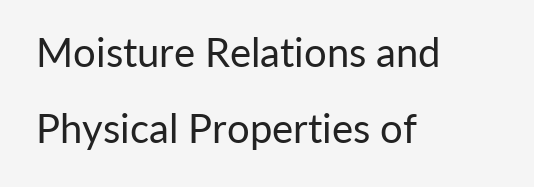Moisture Relations and Physical Properties of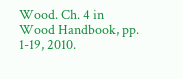Wood. Ch. 4 in Wood Handbook, pp. 1-19, 2010.